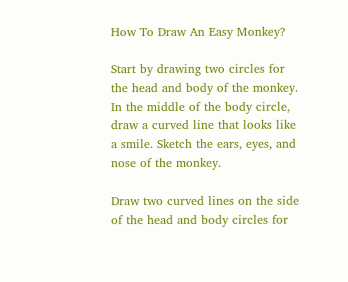How To Draw An Easy Monkey?

Start by drawing two circles for the head and body of the monkey. In the middle of the body circle, draw a curved line that looks like a smile. Sketch the ears, eyes, and nose of the monkey.

Draw two curved lines on the side of the head and body circles for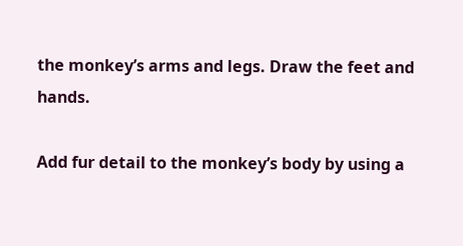the monkey’s arms and legs. Draw the feet and hands.

Add fur detail to the monkey’s body by using a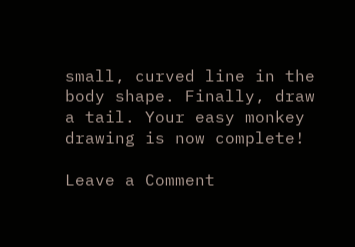small, curved line in the body shape. Finally, draw a tail. Your easy monkey drawing is now complete!

Leave a Comment